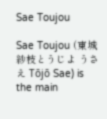Sae Toujou

Sae Toujou (東城 紗枝とうじよ うさえ Tōjō Sae) is the main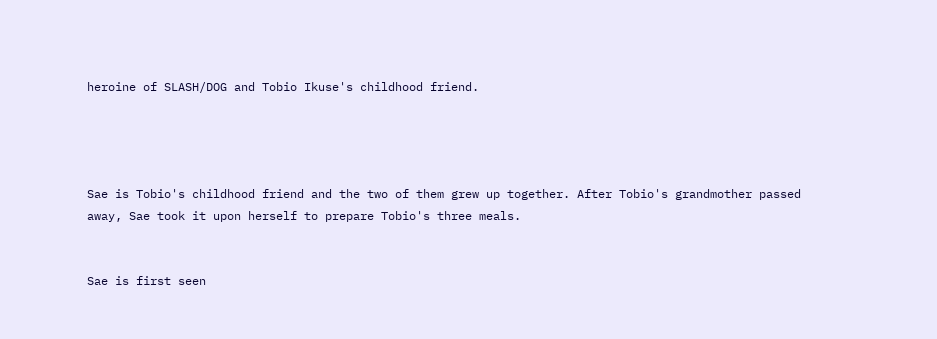heroine of SLASH/DOG and Tobio Ikuse's childhood friend.




Sae is Tobio's childhood friend and the two of them grew up together. After Tobio's grandmother passed away, Sae took it upon herself to prepare Tobio's three meals.


Sae is first seen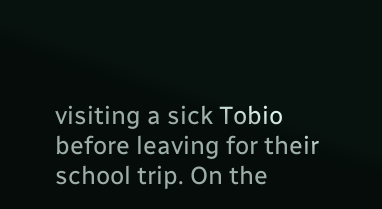visiting a sick Tobio before leaving for their school trip. On the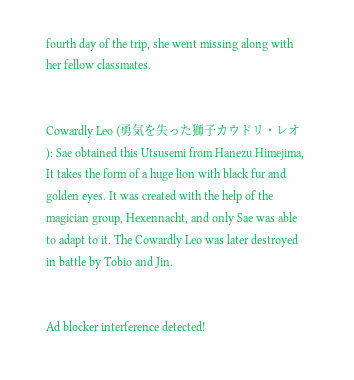fourth day of the trip, she went missing along with her fellow classmates.


Cowardly Leo (勇気を失った獅子カウドリ・レオ ): Sae obtained this Utsusemi from Hanezu Himejima, It takes the form of a huge lion with black fur and golden eyes. It was created with the help of the magician group, Hexennacht, and only Sae was able to adapt to it. The Cowardly Leo was later destroyed in battle by Tobio and Jin.


Ad blocker interference detected!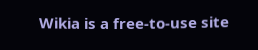Wikia is a free-to-use site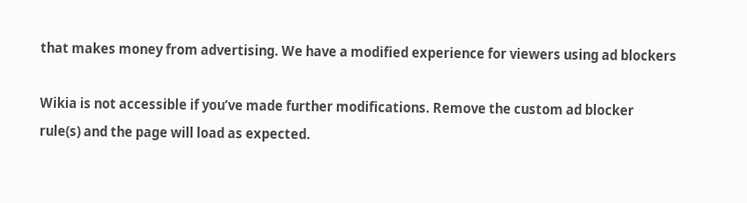that makes money from advertising. We have a modified experience for viewers using ad blockers

Wikia is not accessible if you’ve made further modifications. Remove the custom ad blocker rule(s) and the page will load as expected.